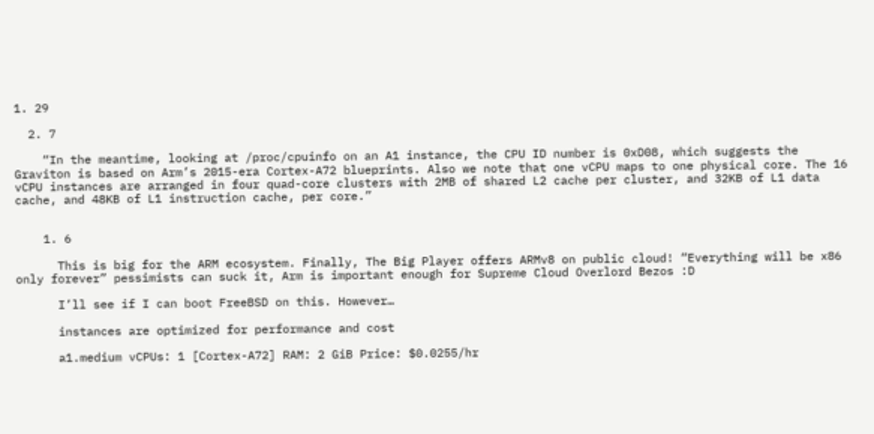1. 29

  2. 7

    “In the meantime, looking at /proc/cpuinfo on an A1 instance, the CPU ID number is 0xD08, which suggests the Graviton is based on Arm’s 2015-era Cortex-A72 blueprints. Also we note that one vCPU maps to one physical core. The 16 vCPU instances are arranged in four quad-core clusters with 2MB of shared L2 cache per cluster, and 32KB of L1 data cache, and 48KB of L1 instruction cache, per core.”


    1. 6

      This is big for the ARM ecosystem. Finally, The Big Player offers ARMv8 on public cloud! “Everything will be x86 only forever” pessimists can suck it, Arm is important enough for Supreme Cloud Overlord Bezos :D

      I’ll see if I can boot FreeBSD on this. However…

      instances are optimized for performance and cost

      a1.medium vCPUs: 1 [Cortex-A72] RAM: 2 GiB Price: $0.0255/hr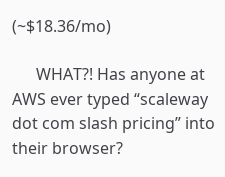(~$18.36/mo)

      WHAT?! Has anyone at AWS ever typed “scaleway dot com slash pricing” into their browser?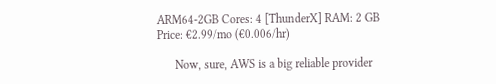ARM64-2GB Cores: 4 [ThunderX] RAM: 2 GB Price: €2.99/mo (€0.006/hr)

      Now, sure, AWS is a big reliable provider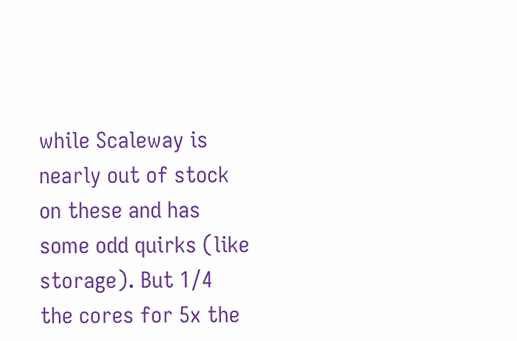while Scaleway is nearly out of stock on these and has some odd quirks (like storage). But 1/4 the cores for 5x the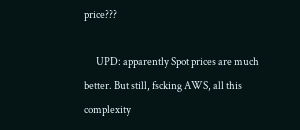price???

      UPD: apparently Spot prices are much better. But still, fscking AWS, all this complexity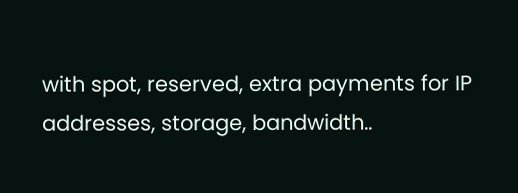with spot, reserved, extra payments for IP addresses, storage, bandwidth..